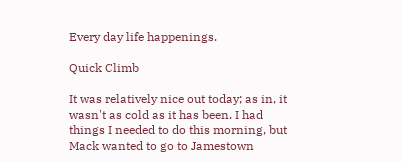Every day life happenings.

Quick Climb

It was relatively nice out today; as in, it wasn't as cold as it has been. I had things I needed to do this morning, but Mack wanted to go to Jamestown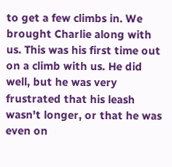to get a few climbs in. We brought Charlie along with us. This was his first time out on a climb with us. He did well, but he was very frustrated that his leash wasn't longer, or that he was even on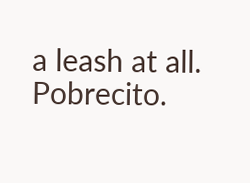a leash at all. Pobrecito.